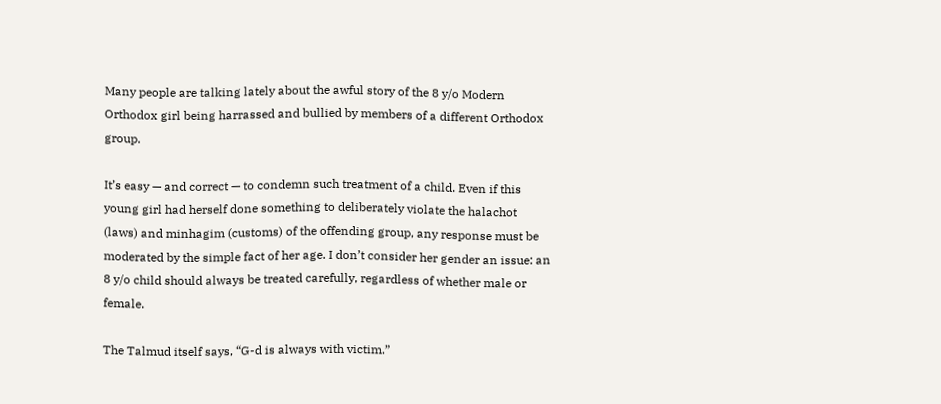Many people are talking lately about the awful story of the 8 y/o Modern Orthodox girl being harrassed and bullied by members of a different Orthodox group.

It’s easy — and correct — to condemn such treatment of a child. Even if this young girl had herself done something to deliberately violate the halachot (laws) and minhagim (customs) of the offending group, any response must be moderated by the simple fact of her age. I don’t consider her gender an issue: an 8 y/o child should always be treated carefully, regardless of whether male or female.

The Talmud itself says, “G-d is always with victim.”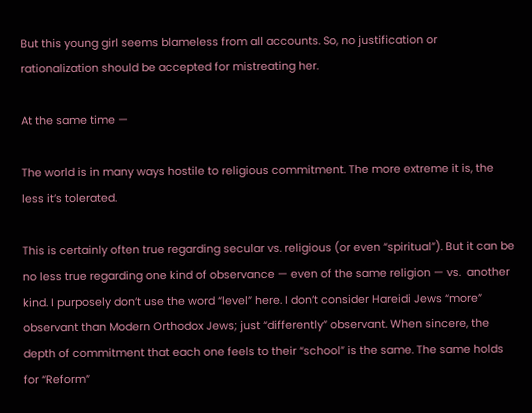But this young girl seems blameless from all accounts. So, no justification or rationalization should be accepted for mistreating her.

At the same time —

The world is in many ways hostile to religious commitment. The more extreme it is, the less it’s tolerated.

This is certainly often true regarding secular vs. religious (or even “spiritual”). But it can be no less true regarding one kind of observance — even of the same religion — vs.  another kind. I purposely don’t use the word “level” here. I don’t consider Hareidi Jews “more” observant than Modern Orthodox Jews; just “differently” observant. When sincere, the depth of commitment that each one feels to their “school” is the same. The same holds for “Reform”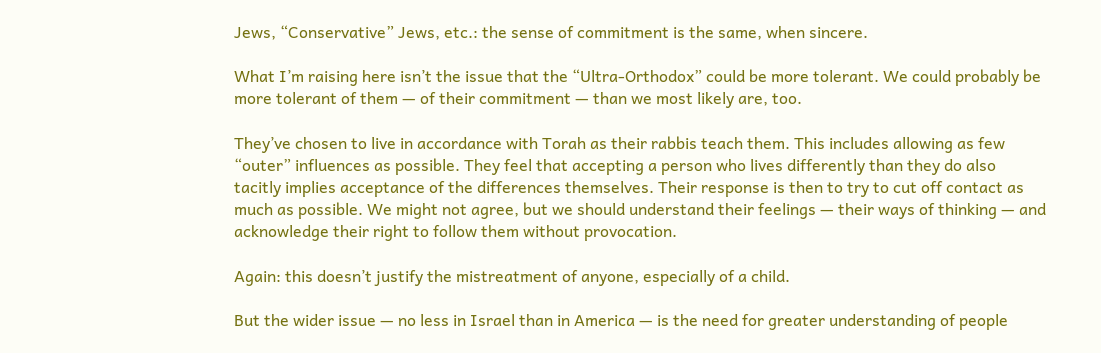Jews, “Conservative” Jews, etc.: the sense of commitment is the same, when sincere.

What I’m raising here isn’t the issue that the “Ultra-Orthodox” could be more tolerant. We could probably be more tolerant of them — of their commitment — than we most likely are, too.

They’ve chosen to live in accordance with Torah as their rabbis teach them. This includes allowing as few “outer” influences as possible. They feel that accepting a person who lives differently than they do also tacitly implies acceptance of the differences themselves. Their response is then to try to cut off contact as much as possible. We might not agree, but we should understand their feelings — their ways of thinking — and acknowledge their right to follow them without provocation.

Again: this doesn’t justify the mistreatment of anyone, especially of a child.

But the wider issue — no less in Israel than in America — is the need for greater understanding of people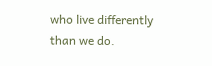who live differently than we do.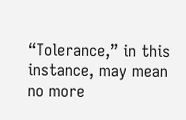“Tolerance,” in this instance, may mean no more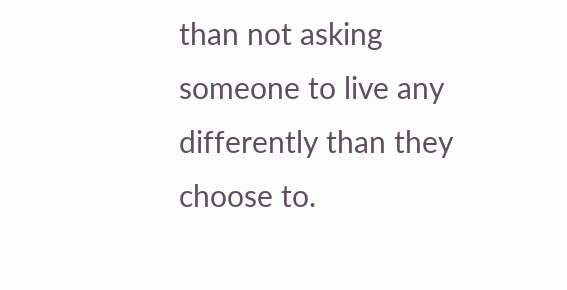than not asking someone to live any differently than they choose to.